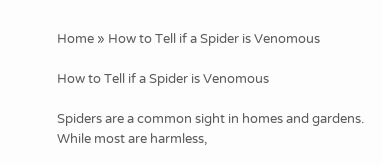Home » How to Tell if a Spider is Venomous

How to Tell if a Spider is Venomous

Spiders are a common sight in homes and gardens. While most are harmless,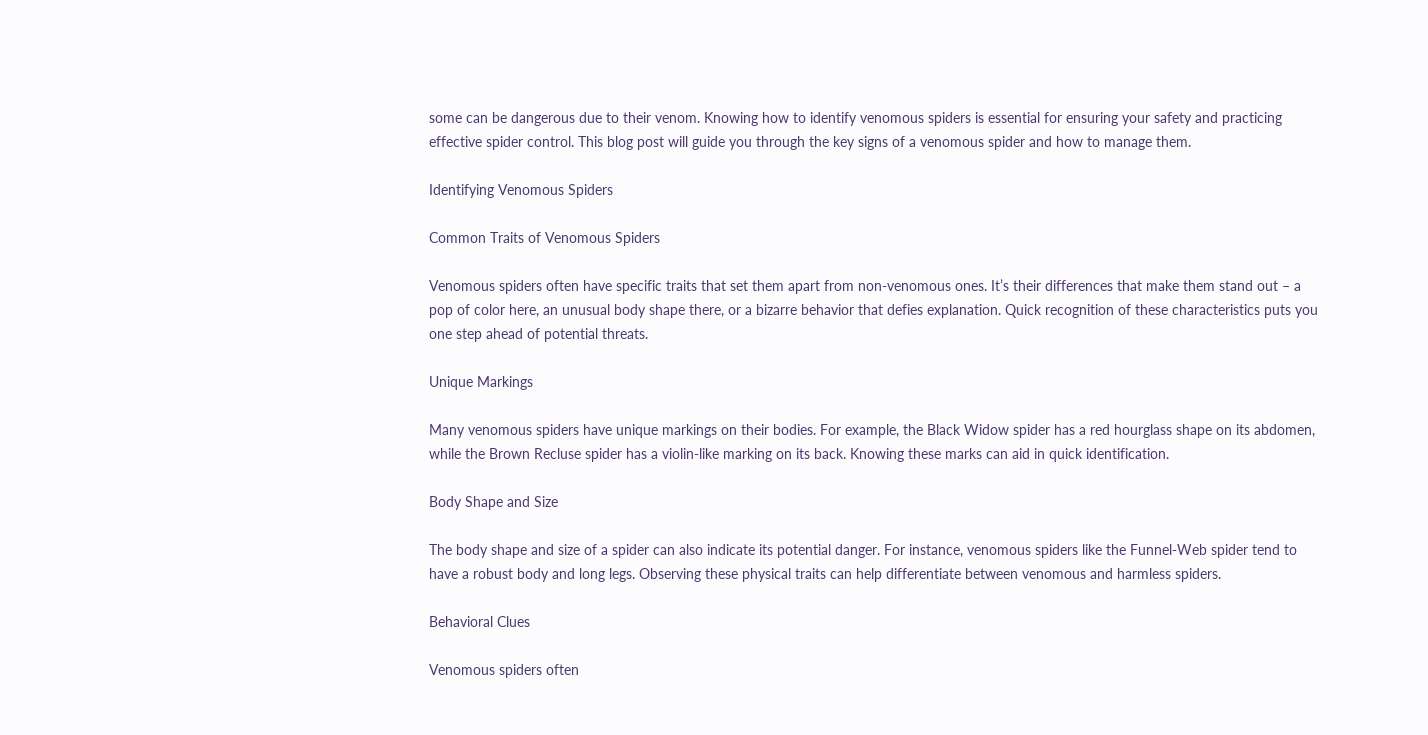some can be dangerous due to their venom. Knowing how to identify venomous spiders is essential for ensuring your safety and practicing effective spider control. This blog post will guide you through the key signs of a venomous spider and how to manage them.

Identifying Venomous Spiders

Common Traits of Venomous Spiders

Venomous spiders often have specific traits that set them apart from non-venomous ones. It’s their differences that make them stand out – a pop of color here, an unusual body shape there, or a bizarre behavior that defies explanation. Quick recognition of these characteristics puts you one step ahead of potential threats.

Unique Markings

Many venomous spiders have unique markings on their bodies. For example, the Black Widow spider has a red hourglass shape on its abdomen, while the Brown Recluse spider has a violin-like marking on its back. Knowing these marks can aid in quick identification.

Body Shape and Size

The body shape and size of a spider can also indicate its potential danger. For instance, venomous spiders like the Funnel-Web spider tend to have a robust body and long legs. Observing these physical traits can help differentiate between venomous and harmless spiders.

Behavioral Clues

Venomous spiders often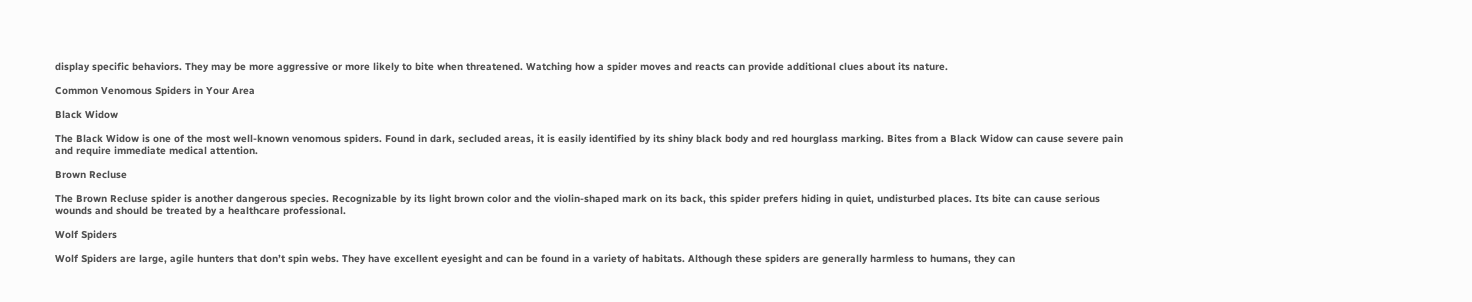display specific behaviors. They may be more aggressive or more likely to bite when threatened. Watching how a spider moves and reacts can provide additional clues about its nature.

Common Venomous Spiders in Your Area

Black Widow

The Black Widow is one of the most well-known venomous spiders. Found in dark, secluded areas, it is easily identified by its shiny black body and red hourglass marking. Bites from a Black Widow can cause severe pain and require immediate medical attention.

Brown Recluse

The Brown Recluse spider is another dangerous species. Recognizable by its light brown color and the violin-shaped mark on its back, this spider prefers hiding in quiet, undisturbed places. Its bite can cause serious wounds and should be treated by a healthcare professional.

Wolf Spiders

Wolf Spiders are large, agile hunters that don’t spin webs. They have excellent eyesight and can be found in a variety of habitats. Although these spiders are generally harmless to humans, they can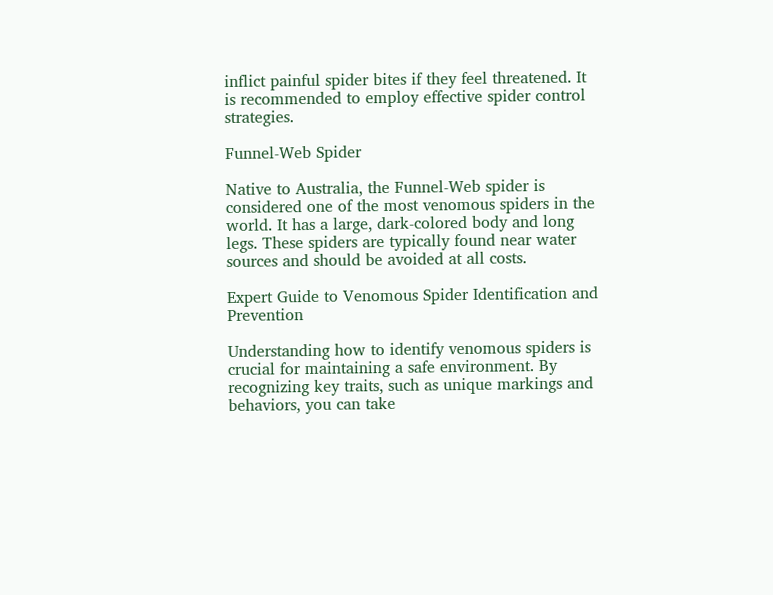inflict painful spider bites if they feel threatened. It is recommended to employ effective spider control strategies.

Funnel-Web Spider

Native to Australia, the Funnel-Web spider is considered one of the most venomous spiders in the world. It has a large, dark-colored body and long legs. These spiders are typically found near water sources and should be avoided at all costs.

Expert Guide to Venomous Spider Identification and Prevention

Understanding how to identify venomous spiders is crucial for maintaining a safe environment. By recognizing key traits, such as unique markings and behaviors, you can take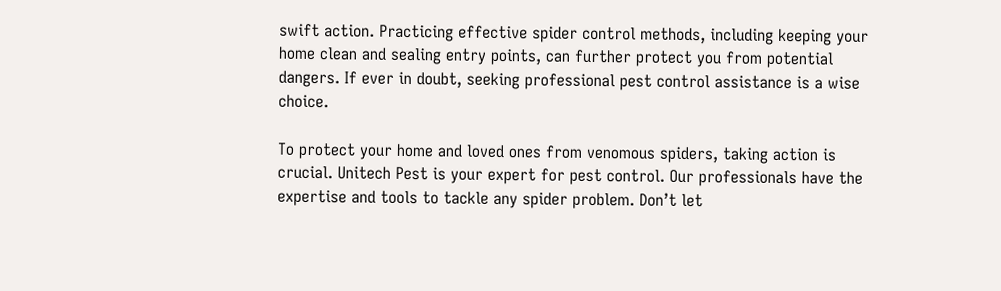swift action. Practicing effective spider control methods, including keeping your home clean and sealing entry points, can further protect you from potential dangers. If ever in doubt, seeking professional pest control assistance is a wise choice.

To protect your home and loved ones from venomous spiders, taking action is crucial. Unitech Pest is your expert for pest control. Our professionals have the expertise and tools to tackle any spider problem. Don’t let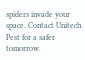spiders invade your space. Contact Unitech Pest for a safer tomorrow.